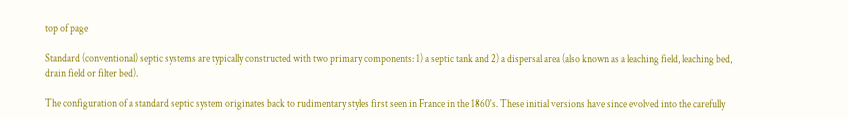top of page

Standard (conventional) septic systems are typically constructed with two primary components: 1) a septic tank and 2) a dispersal area (also known as a leaching field, leaching bed, drain field or filter bed).

The configuration of a standard septic system originates back to rudimentary styles first seen in France in the 1860's. These initial versions have since evolved into the carefully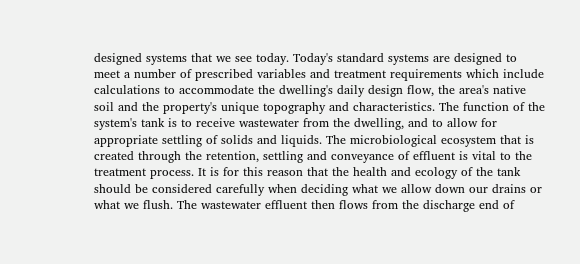designed systems that we see today. Today's standard systems are designed to meet a number of prescribed variables and treatment requirements which include calculations to accommodate the dwelling's daily design flow, the area's native soil and the property's unique topography and characteristics. The function of the system's tank is to receive wastewater from the dwelling, and to allow for appropriate settling of solids and liquids. The microbiological ecosystem that is created through the retention, settling and conveyance of effluent is vital to the treatment process. It is for this reason that the health and ecology of the tank should be considered carefully when deciding what we allow down our drains or what we flush. The wastewater effluent then flows from the discharge end of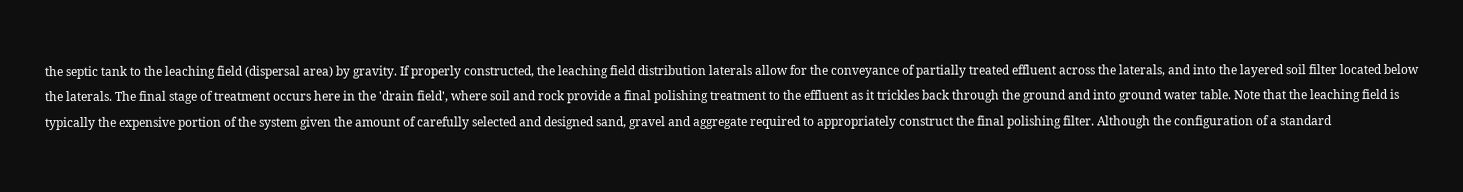the septic tank to the leaching field (dispersal area) by gravity. If properly constructed, the leaching field distribution laterals allow for the conveyance of partially treated effluent across the laterals, and into the layered soil filter located below the laterals. The final stage of treatment occurs here in the 'drain field', where soil and rock provide a final polishing treatment to the effluent as it trickles back through the ground and into ground water table. Note that the leaching field is typically the expensive portion of the system given the amount of carefully selected and designed sand, gravel and aggregate required to appropriately construct the final polishing filter. Although the configuration of a standard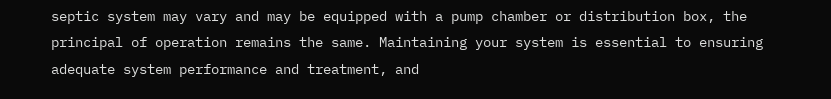septic system may vary and may be equipped with a pump chamber or distribution box, the principal of operation remains the same. Maintaining your system is essential to ensuring adequate system performance and treatment, and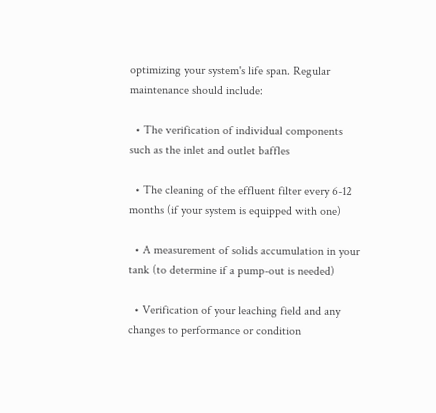optimizing your system's life span. Regular maintenance should include:

  • The verification of individual components such as the inlet and outlet baffles

  • The cleaning of the effluent filter every 6-12 months (if your system is equipped with one)

  • A measurement of solids accumulation in your tank (to determine if a pump-out is needed)

  • Verification of your leaching field and any changes to performance or condition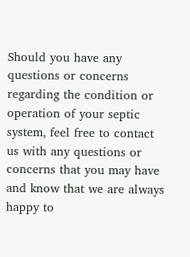Should you have any questions or concerns regarding the condition or operation of your septic system, feel free to contact us with any questions or concerns that you may have and know that we are always happy to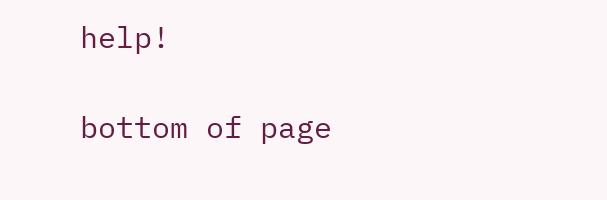help!

bottom of page